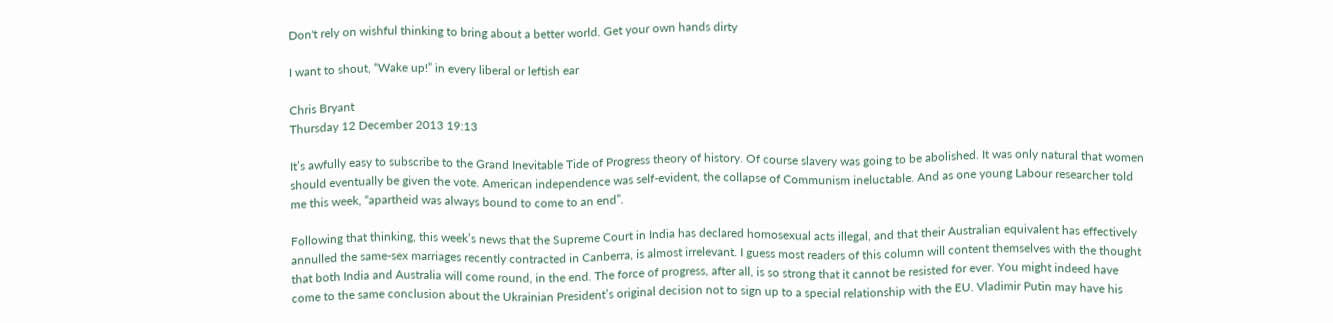Don't rely on wishful thinking to bring about a better world. Get your own hands dirty

I want to shout, “Wake up!” in every liberal or leftish ear

Chris Bryant
Thursday 12 December 2013 19:13

It’s awfully easy to subscribe to the Grand Inevitable Tide of Progress theory of history. Of course slavery was going to be abolished. It was only natural that women should eventually be given the vote. American independence was self-evident, the collapse of Communism ineluctable. And as one young Labour researcher told me this week, “apartheid was always bound to come to an end”.

Following that thinking, this week’s news that the Supreme Court in India has declared homosexual acts illegal, and that their Australian equivalent has effectively annulled the same-sex marriages recently contracted in Canberra, is almost irrelevant. I guess most readers of this column will content themselves with the thought that both India and Australia will come round, in the end. The force of progress, after all, is so strong that it cannot be resisted for ever. You might indeed have come to the same conclusion about the Ukrainian President’s original decision not to sign up to a special relationship with the EU. Vladimir Putin may have his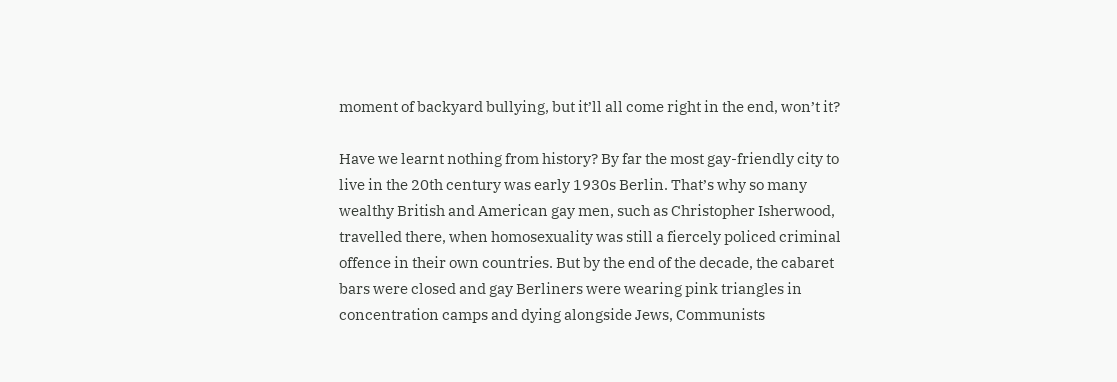moment of backyard bullying, but it’ll all come right in the end, won’t it?

Have we learnt nothing from history? By far the most gay-friendly city to live in the 20th century was early 1930s Berlin. That’s why so many wealthy British and American gay men, such as Christopher Isherwood, travelled there, when homosexuality was still a fiercely policed criminal offence in their own countries. But by the end of the decade, the cabaret bars were closed and gay Berliners were wearing pink triangles in concentration camps and dying alongside Jews, Communists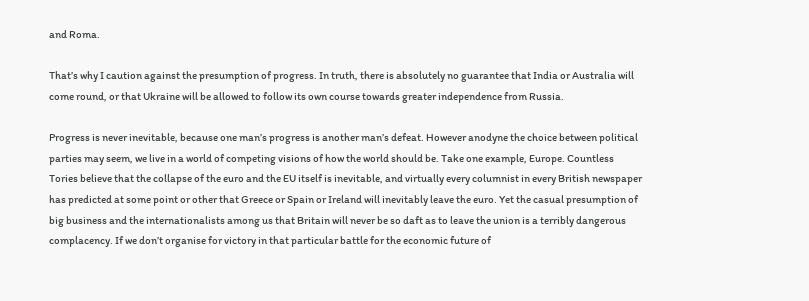and Roma.

That’s why I caution against the presumption of progress. In truth, there is absolutely no guarantee that India or Australia will come round, or that Ukraine will be allowed to follow its own course towards greater independence from Russia.

Progress is never inevitable, because one man’s progress is another man’s defeat. However anodyne the choice between political parties may seem, we live in a world of competing visions of how the world should be. Take one example, Europe. Countless Tories believe that the collapse of the euro and the EU itself is inevitable, and virtually every columnist in every British newspaper has predicted at some point or other that Greece or Spain or Ireland will inevitably leave the euro. Yet the casual presumption of big business and the internationalists among us that Britain will never be so daft as to leave the union is a terribly dangerous complacency. If we don’t organise for victory in that particular battle for the economic future of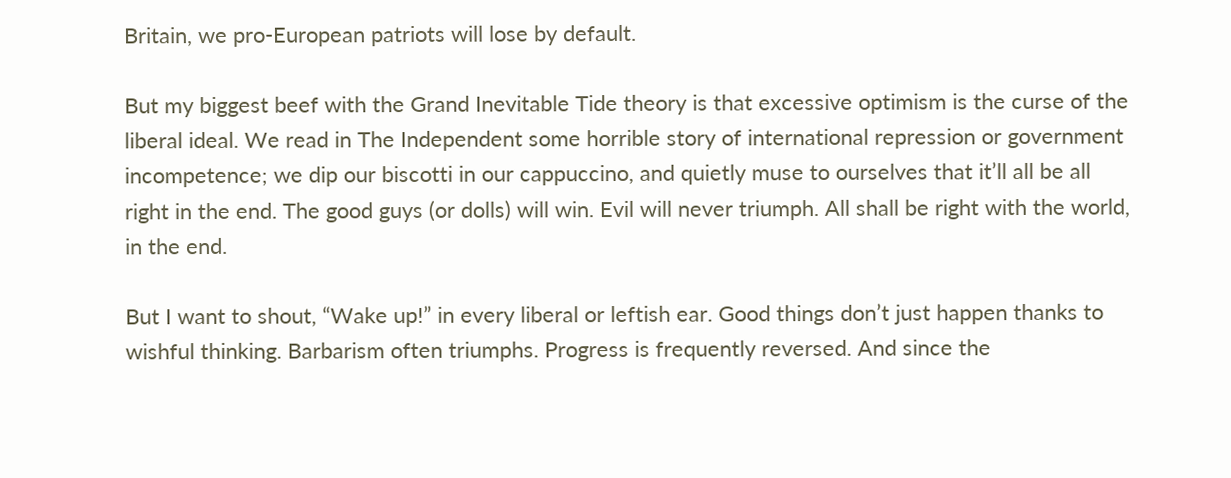Britain, we pro-European patriots will lose by default.

But my biggest beef with the Grand Inevitable Tide theory is that excessive optimism is the curse of the liberal ideal. We read in The Independent some horrible story of international repression or government incompetence; we dip our biscotti in our cappuccino, and quietly muse to ourselves that it’ll all be all right in the end. The good guys (or dolls) will win. Evil will never triumph. All shall be right with the world, in the end.

But I want to shout, “Wake up!” in every liberal or leftish ear. Good things don’t just happen thanks to wishful thinking. Barbarism often triumphs. Progress is frequently reversed. And since the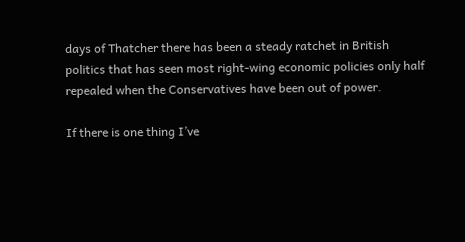days of Thatcher there has been a steady ratchet in British politics that has seen most right-wing economic policies only half repealed when the Conservatives have been out of power.

If there is one thing I’ve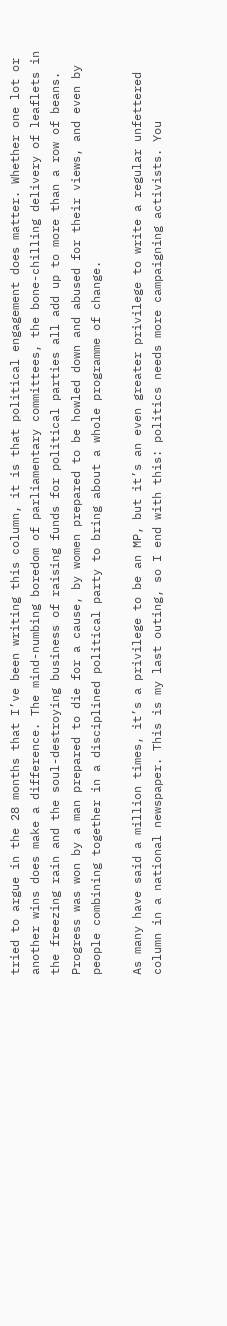tried to argue in the 28 months that I’ve been writing this column, it is that political engagement does matter. Whether one lot or another wins does make a difference. The mind-numbing boredom of parliamentary committees, the bone-chilling delivery of leaflets in the freezing rain and the soul-destroying business of raising funds for political parties all add up to more than a row of beans. Progress was won by a man prepared to die for a cause, by women prepared to be howled down and abused for their views, and even by people combining together in a disciplined political party to bring about a whole programme of change.

As many have said a million times, it’s a privilege to be an MP, but it’s an even greater privilege to write a regular unfettered column in a national newspaper. This is my last outing, so I end with this: politics needs more campaigning activists. You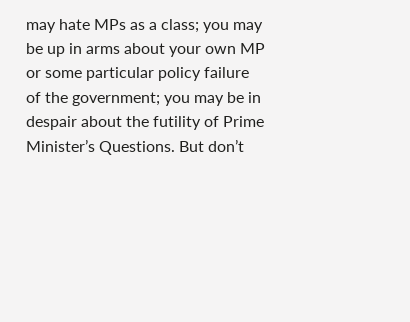may hate MPs as a class; you may be up in arms about your own MP or some particular policy failure of the government; you may be in despair about the futility of Prime Minister’s Questions. But don’t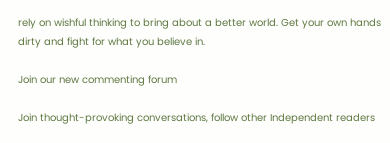rely on wishful thinking to bring about a better world. Get your own hands dirty and fight for what you believe in.

Join our new commenting forum

Join thought-provoking conversations, follow other Independent readers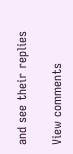and see their replies

View comments